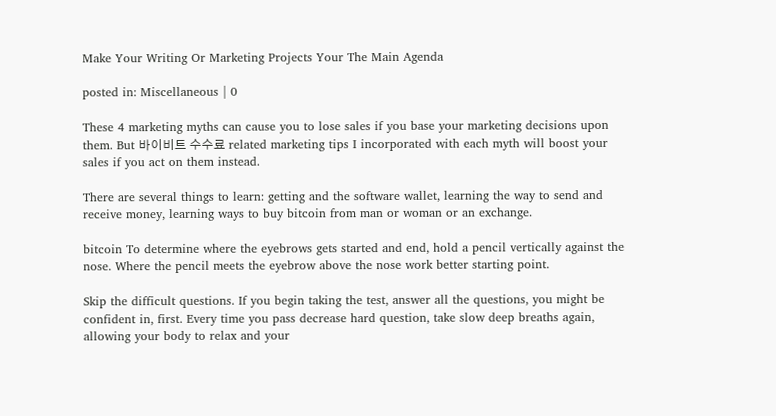Make Your Writing Or Marketing Projects Your The Main Agenda

posted in: Miscellaneous | 0

These 4 marketing myths can cause you to lose sales if you base your marketing decisions upon them. But 바이비트 수수료 related marketing tips I incorporated with each myth will boost your sales if you act on them instead.

There are several things to learn: getting and the software wallet, learning the way to send and receive money, learning ways to buy bitcoin from man or woman or an exchange.

bitcoin To determine where the eyebrows gets started and end, hold a pencil vertically against the nose. Where the pencil meets the eyebrow above the nose work better starting point.

Skip the difficult questions. If you begin taking the test, answer all the questions, you might be confident in, first. Every time you pass decrease hard question, take slow deep breaths again, allowing your body to relax and your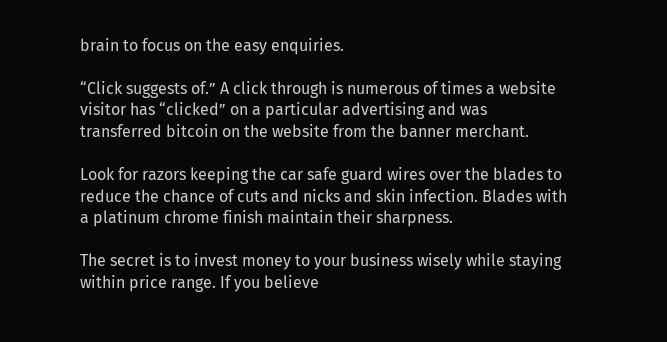brain to focus on the easy enquiries.

“Click suggests of.” A click through is numerous of times a website visitor has “clicked” on a particular advertising and was transferred bitcoin on the website from the banner merchant.

Look for razors keeping the car safe guard wires over the blades to reduce the chance of cuts and nicks and skin infection. Blades with a platinum chrome finish maintain their sharpness.

The secret is to invest money to your business wisely while staying within price range. If you believe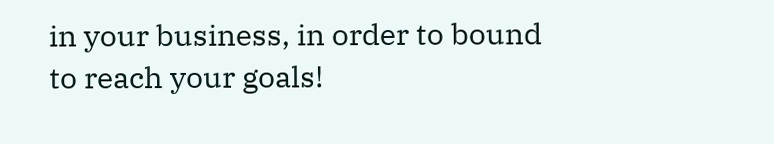in your business, in order to bound to reach your goals!